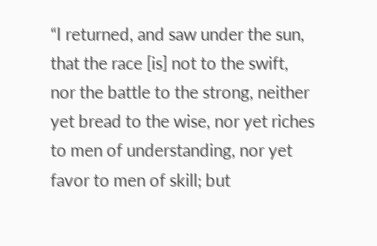“I returned, and saw under the sun, that the race [is] not to the swift, nor the battle to the strong, neither yet bread to the wise, nor yet riches to men of understanding, nor yet favor to men of skill; but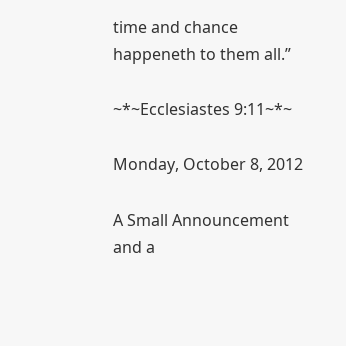time and chance happeneth to them all.”

~*~Ecclesiastes 9:11~*~

Monday, October 8, 2012

A Small Announcement and a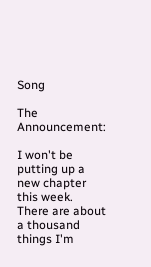Song

The Announcement:

I won't be putting up a new chapter this week.  There are about a thousand things I'm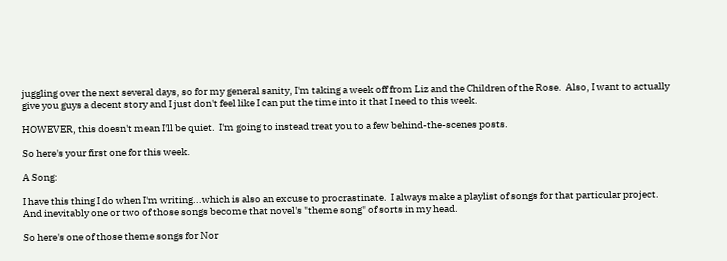juggling over the next several days, so for my general sanity, I'm taking a week off from Liz and the Children of the Rose.  Also, I want to actually give you guys a decent story and I just don't feel like I can put the time into it that I need to this week.

HOWEVER, this doesn't mean I'll be quiet.  I'm going to instead treat you to a few behind-the-scenes posts.

So here's your first one for this week.

A Song:

I have this thing I do when I'm writing...which is also an excuse to procrastinate.  I always make a playlist of songs for that particular project.  And inevitably one or two of those songs become that novel's "theme song" of sorts in my head.

So here's one of those theme songs for Nor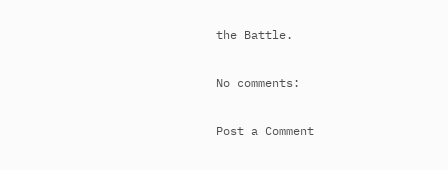the Battle.

No comments:

Post a Comment